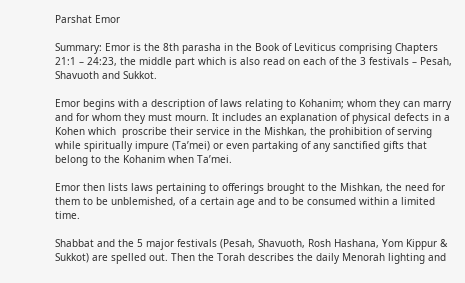Parshat Emor

Summary: Emor is the 8th parasha in the Book of Leviticus comprising Chapters 21:1 – 24:23, the middle part which is also read on each of the 3 festivals – Pesah, Shavuoth and Sukkot.

Emor begins with a description of laws relating to Kohanim; whom they can marry and for whom they must mourn. It includes an explanation of physical defects in a Kohen which  proscribe their service in the Mishkan, the prohibition of serving while spiritually impure (Ta’mei) or even partaking of any sanctified gifts that belong to the Kohanim when Ta’mei.

Emor then lists laws pertaining to offerings brought to the Mishkan, the need for them to be unblemished, of a certain age and to be consumed within a limited time.

Shabbat and the 5 major festivals (Pesah, Shavuoth, Rosh Hashana, Yom Kippur & Sukkot) are spelled out. Then the Torah describes the daily Menorah lighting and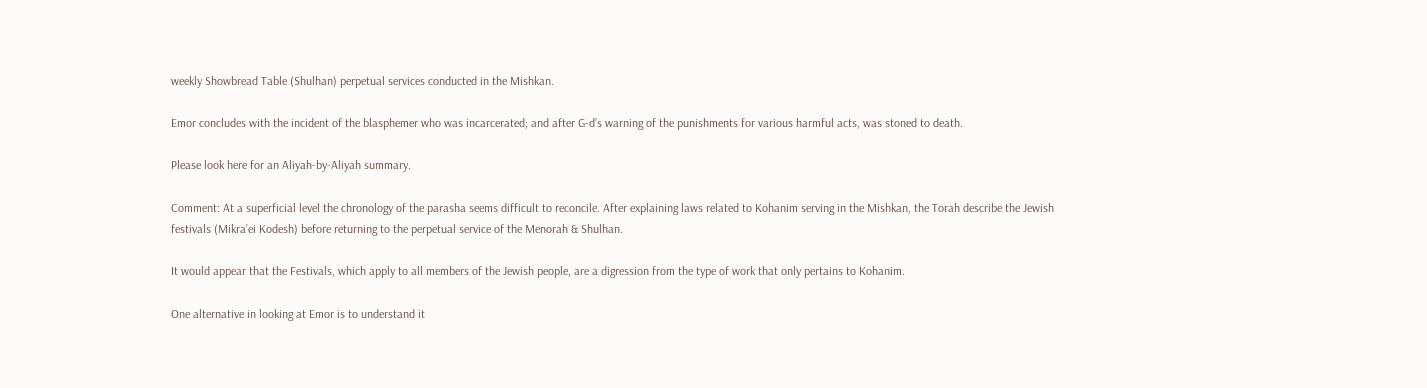weekly Showbread Table (Shulhan) perpetual services conducted in the Mishkan.

Emor concludes with the incident of the blasphemer who was incarcerated; and after G-d’s warning of the punishments for various harmful acts, was stoned to death.

Please look here for an Aliyah-by-Aliyah summary.

Comment: At a superficial level the chronology of the parasha seems difficult to reconcile. After explaining laws related to Kohanim serving in the Mishkan, the Torah describe the Jewish festivals (Mikra’ei Kodesh) before returning to the perpetual service of the Menorah & Shulhan.

It would appear that the Festivals, which apply to all members of the Jewish people, are a digression from the type of work that only pertains to Kohanim.

One alternative in looking at Emor is to understand it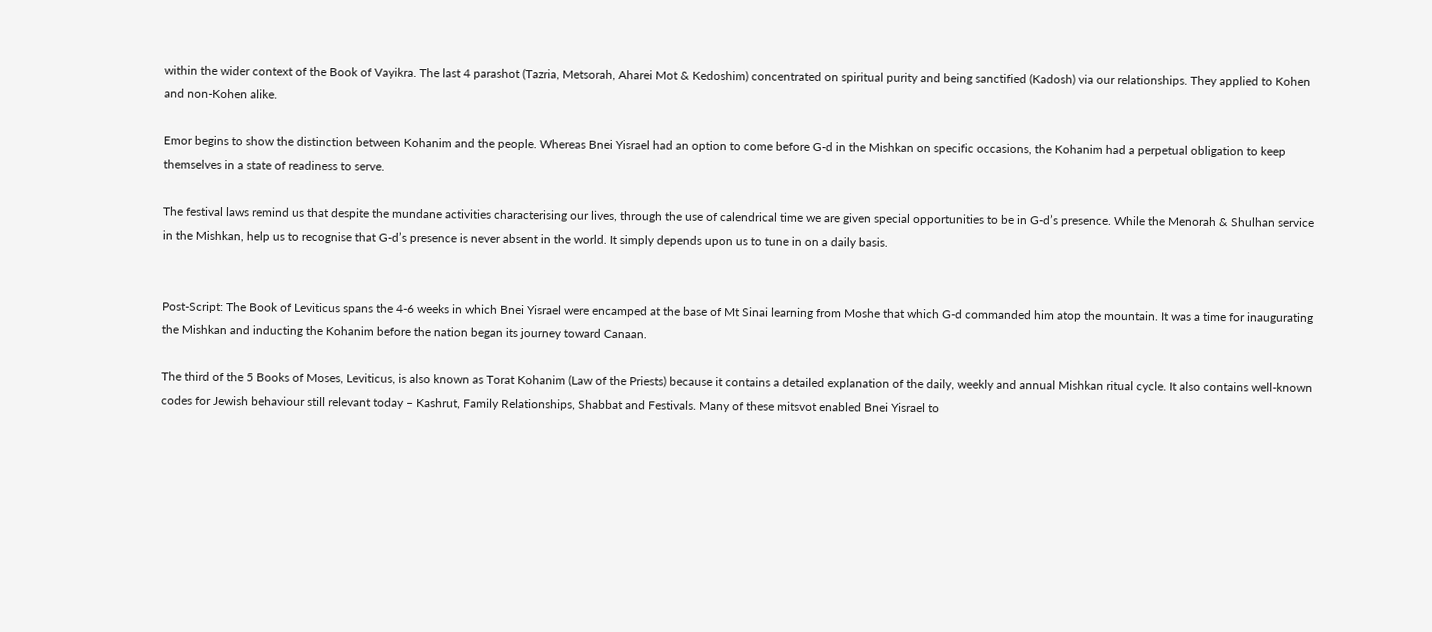within the wider context of the Book of Vayikra. The last 4 parashot (Tazria, Metsorah, Aharei Mot & Kedoshim) concentrated on spiritual purity and being sanctified (Kadosh) via our relationships. They applied to Kohen and non-Kohen alike.

Emor begins to show the distinction between Kohanim and the people. Whereas Bnei Yisrael had an option to come before G-d in the Mishkan on specific occasions, the Kohanim had a perpetual obligation to keep themselves in a state of readiness to serve.

The festival laws remind us that despite the mundane activities characterising our lives, through the use of calendrical time we are given special opportunities to be in G-d’s presence. While the Menorah & Shulhan service in the Mishkan, help us to recognise that G-d’s presence is never absent in the world. It simply depends upon us to tune in on a daily basis.


Post-Script: The Book of Leviticus spans the 4-6 weeks in which Bnei Yisrael were encamped at the base of Mt Sinai learning from Moshe that which G-d commanded him atop the mountain. It was a time for inaugurating the Mishkan and inducting the Kohanim before the nation began its journey toward Canaan.

The third of the 5 Books of Moses, Leviticus, is also known as Torat Kohanim (Law of the Priests) because it contains a detailed explanation of the daily, weekly and annual Mishkan ritual cycle. It also contains well-known codes for Jewish behaviour still relevant today – Kashrut, Family Relationships, Shabbat and Festivals. Many of these mitsvot enabled Bnei Yisrael to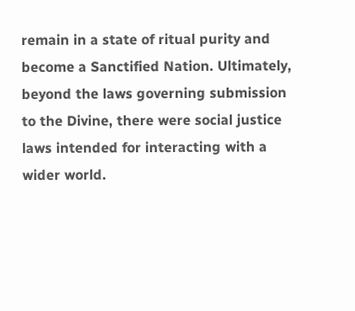remain in a state of ritual purity and become a Sanctified Nation. Ultimately, beyond the laws governing submission to the Divine, there were social justice laws intended for interacting with a wider world.